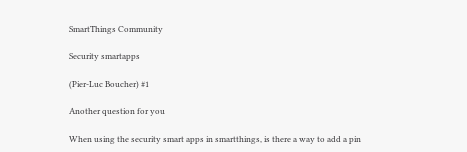SmartThings Community

Security smartapps

(Pier-Luc Boucher) #1

Another question for you

When using the security smart apps in smartthings, is there a way to add a pin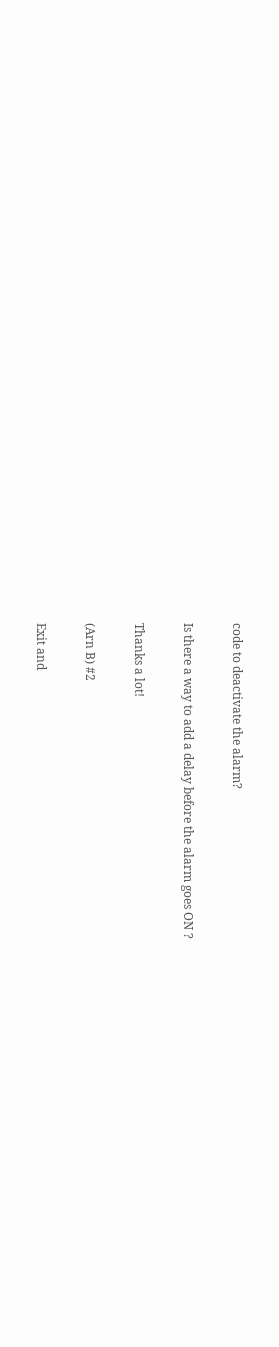code to deactivate the alarm?

Is there a way to add a delay before the alarm goes ON ?

Thanks a lot!

(Arn B) #2

Exit and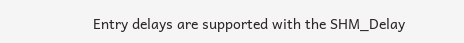Entry delays are supported with the SHM_Delay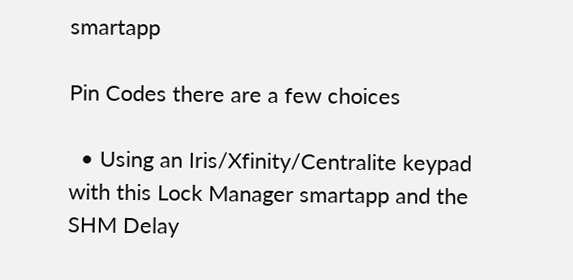smartapp

Pin Codes there are a few choices

  • Using an Iris/Xfinity/Centralite keypad with this Lock Manager smartapp and the SHM Delay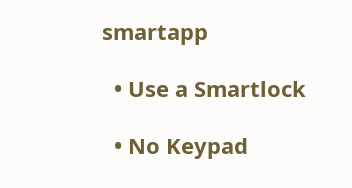smartapp

  • Use a Smartlock

  • No Keypad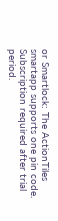or Smartlock: The ActionTiles smartapp supports one pin code. Subscription required after trial period.